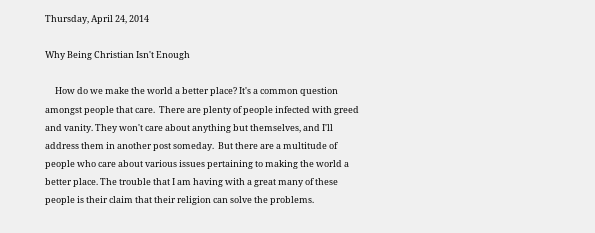Thursday, April 24, 2014

Why Being Christian Isn't Enough

     How do we make the world a better place? It's a common question amongst people that care.  There are plenty of people infected with greed and vanity. They won't care about anything but themselves, and I'll address them in another post someday.  But there are a multitude of people who care about various issues pertaining to making the world a better place. The trouble that I am having with a great many of these people is their claim that their religion can solve the problems.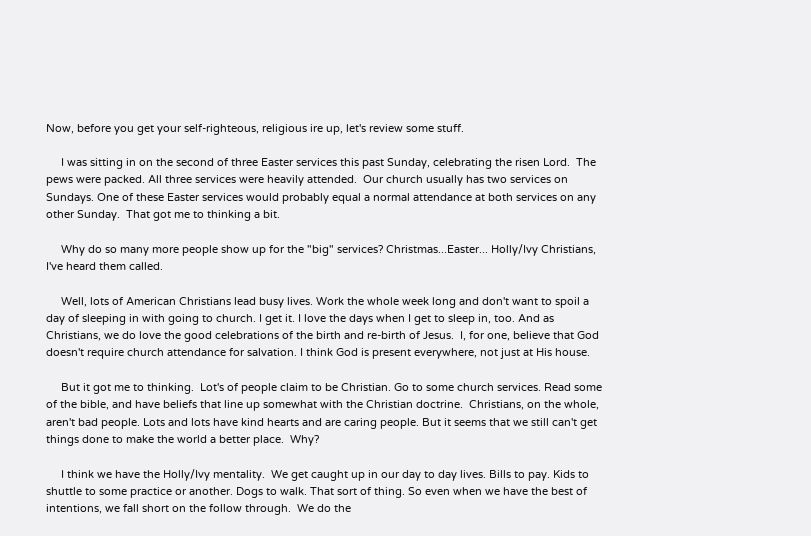Now, before you get your self-righteous, religious ire up, let's review some stuff.

     I was sitting in on the second of three Easter services this past Sunday, celebrating the risen Lord.  The pews were packed. All three services were heavily attended.  Our church usually has two services on Sundays. One of these Easter services would probably equal a normal attendance at both services on any other Sunday.  That got me to thinking a bit.

     Why do so many more people show up for the "big" services? Christmas...Easter... Holly/Ivy Christians, I've heard them called.

     Well, lots of American Christians lead busy lives. Work the whole week long and don't want to spoil a day of sleeping in with going to church. I get it. I love the days when I get to sleep in, too. And as Christians, we do love the good celebrations of the birth and re-birth of Jesus.  I, for one, believe that God doesn't require church attendance for salvation. I think God is present everywhere, not just at His house.

     But it got me to thinking.  Lot's of people claim to be Christian. Go to some church services. Read some of the bible, and have beliefs that line up somewhat with the Christian doctrine.  Christians, on the whole, aren't bad people. Lots and lots have kind hearts and are caring people. But it seems that we still can't get things done to make the world a better place.  Why?

     I think we have the Holly/Ivy mentality.  We get caught up in our day to day lives. Bills to pay. Kids to shuttle to some practice or another. Dogs to walk. That sort of thing. So even when we have the best of intentions, we fall short on the follow through.  We do the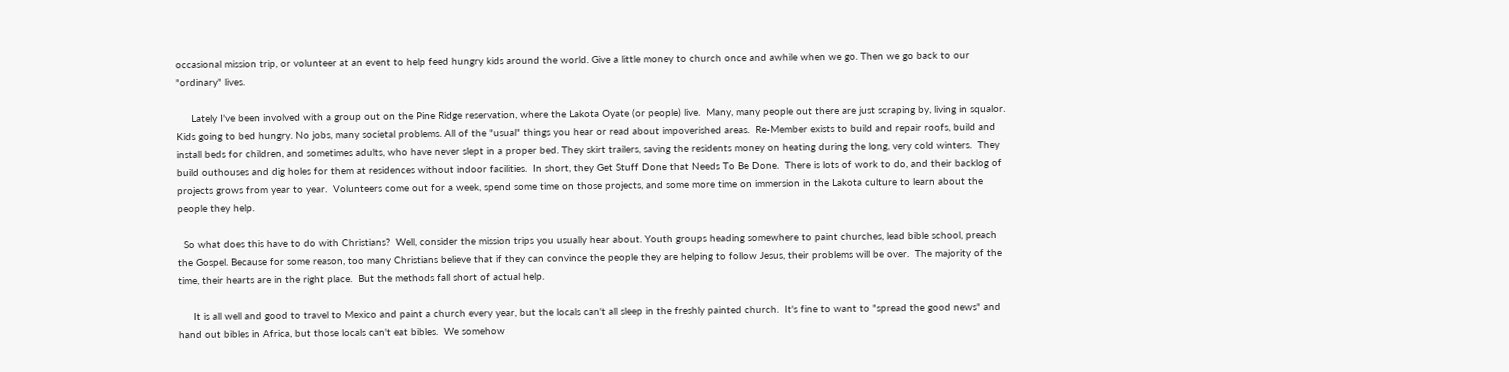occasional mission trip, or volunteer at an event to help feed hungry kids around the world. Give a little money to church once and awhile when we go. Then we go back to our "ordinary" lives.

     Lately I've been involved with a group out on the Pine Ridge reservation, where the Lakota Oyate (or people) live.  Many, many people out there are just scraping by, living in squalor. Kids going to bed hungry. No jobs, many societal problems. All of the "usual" things you hear or read about impoverished areas.  Re-Member exists to build and repair roofs, build and install beds for children, and sometimes adults, who have never slept in a proper bed. They skirt trailers, saving the residents money on heating during the long, very cold winters.  They build outhouses and dig holes for them at residences without indoor facilities.  In short, they Get Stuff Done that Needs To Be Done.  There is lots of work to do, and their backlog of projects grows from year to year.  Volunteers come out for a week, spend some time on those projects, and some more time on immersion in the Lakota culture to learn about the people they help.

  So what does this have to do with Christians?  Well, consider the mission trips you usually hear about. Youth groups heading somewhere to paint churches, lead bible school, preach the Gospel. Because for some reason, too many Christians believe that if they can convince the people they are helping to follow Jesus, their problems will be over.  The majority of the time, their hearts are in the right place.  But the methods fall short of actual help.

     It is all well and good to travel to Mexico and paint a church every year, but the locals can't all sleep in the freshly painted church.  It's fine to want to "spread the good news" and hand out bibles in Africa, but those locals can't eat bibles.  We somehow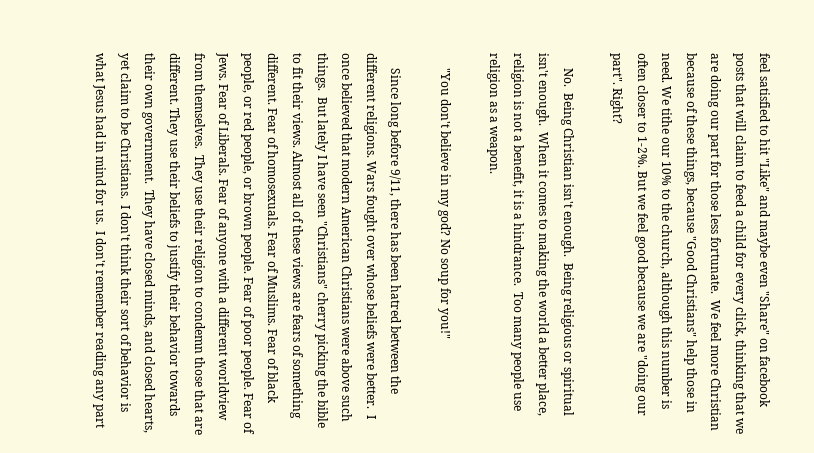feel satisfied to hit "Like" and maybe even "Share" on facebook posts that will claim to feed a child for every click, thinking that we are doing our part for those less fortunate.  We feel more Christian because of these things, because "Good Christians" help those in need. We tithe our 10% to the church, although this number is often closer to 1-2%. But we feel good because we are "doing our part". Right?

     No.  Being Christian isn't enough.  Being religious or spiritual isn't enough.  When it comes to making the world a better place, religion is not a benefit, it is a hindrance.  Too many people use religion as a weapon.

     "You don't believe in my god? No soup for you!"

     Since long before 9/11, there has been hatred between the different religions. Wars fought over whose beliefs were better.  I once believed that modern American Christians were above such things.  But lately I have seen "Christians" cherry picking the bible to fit their views. Almost all of these views are fears of something different. Fear of homosexuals. Fear of Muslims. Fear of black people, or red people, or brown people. Fear of poor people. Fear of Jews. Fear of Liberals. Fear of anyone with a different worldview from themselves.  They use their religion to condemn those that are different. They use their beliefs to justify their behavior towards their own government.  They have closed minds, and closed hearts, yet claim to be Christians.  I don't think their sort of behavior is what Jesus had in mind for us.  I don't remember reading any part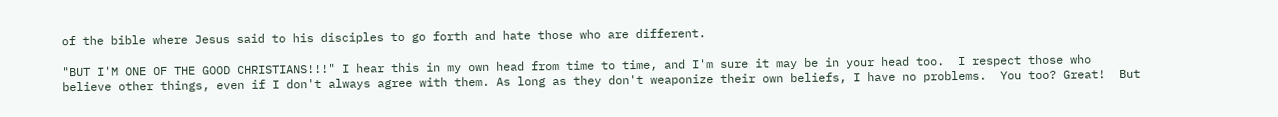of the bible where Jesus said to his disciples to go forth and hate those who are different.

"BUT I'M ONE OF THE GOOD CHRISTIANS!!!" I hear this in my own head from time to time, and I'm sure it may be in your head too.  I respect those who believe other things, even if I don't always agree with them. As long as they don't weaponize their own beliefs, I have no problems.  You too? Great!  But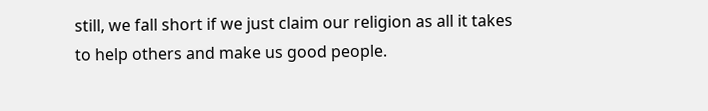still, we fall short if we just claim our religion as all it takes to help others and make us good people.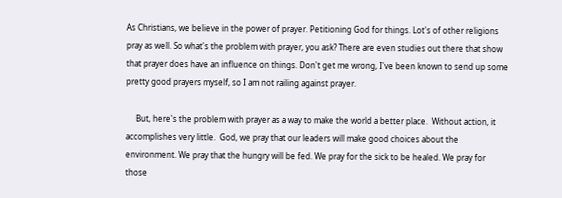As Christians, we believe in the power of prayer. Petitioning God for things. Lot's of other religions pray as well. So what's the problem with prayer, you ask? There are even studies out there that show that prayer does have an influence on things. Don't get me wrong, I've been known to send up some pretty good prayers myself, so I am not railing against prayer.

     But, here's the problem with prayer as a way to make the world a better place.  Without action, it accomplishes very little.  God, we pray that our leaders will make good choices about the environment. We pray that the hungry will be fed. We pray for the sick to be healed. We pray for those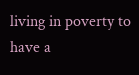living in poverty to have a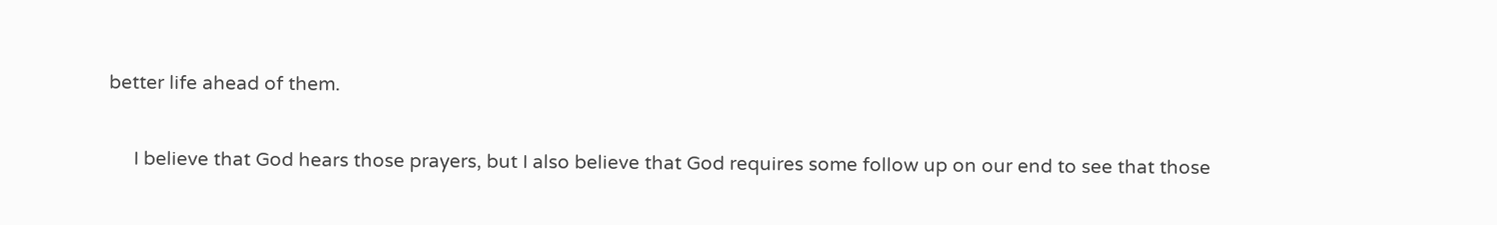better life ahead of them.

     I believe that God hears those prayers, but I also believe that God requires some follow up on our end to see that those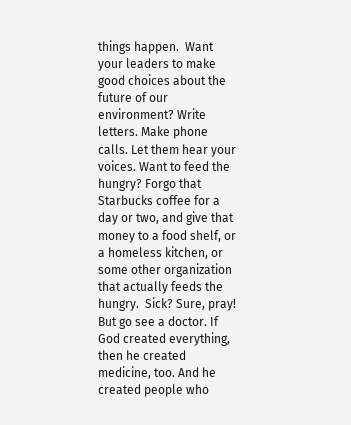things happen.  Want your leaders to make good choices about the future of our environment? Write letters. Make phone calls. Let them hear your voices. Want to feed the hungry? Forgo that Starbucks coffee for a day or two, and give that money to a food shelf, or a homeless kitchen, or some other organization that actually feeds the hungry.  Sick? Sure, pray! But go see a doctor. If God created everything, then he created medicine, too. And he created people who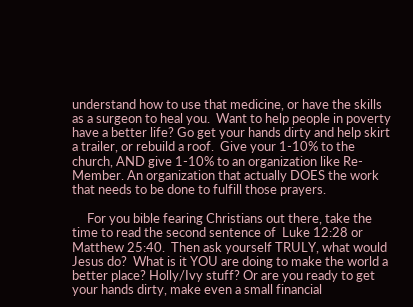understand how to use that medicine, or have the skills as a surgeon to heal you.  Want to help people in poverty have a better life? Go get your hands dirty and help skirt a trailer, or rebuild a roof.  Give your 1-10% to the church, AND give 1-10% to an organization like Re-Member. An organization that actually DOES the work that needs to be done to fulfill those prayers.

     For you bible fearing Christians out there, take the time to read the second sentence of  Luke 12:28 or Matthew 25:40.  Then ask yourself TRULY, what would Jesus do?  What is it YOU are doing to make the world a better place? Holly/Ivy stuff? Or are you ready to get your hands dirty, make even a small financial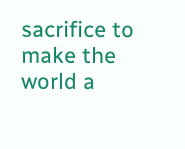sacrifice to make the world a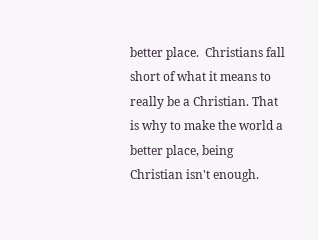better place.  Christians fall short of what it means to really be a Christian. That is why to make the world a better place, being Christian isn't enough.